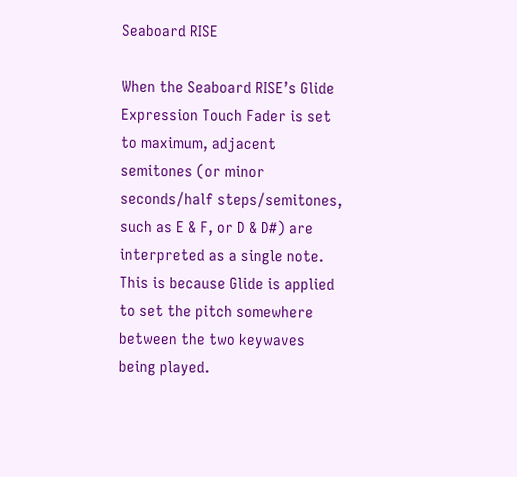Seaboard RISE

When the Seaboard RISE’s Glide Expression Touch Fader is set to maximum, adjacent semitones (or minor seconds/half steps/semitones, such as E & F, or D & D#) are interpreted as a single note. This is because Glide is applied to set the pitch somewhere between the two keywaves being played.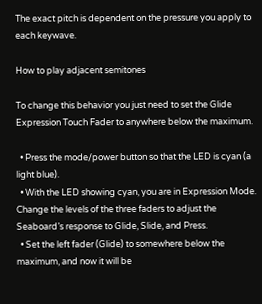The exact pitch is dependent on the pressure you apply to each keywave.

How to play adjacent semitones

To change this behavior you just need to set the Glide Expression Touch Fader to anywhere below the maximum.

  • Press the mode/power button so that the LED is cyan (a light blue).
  • With the LED showing cyan, you are in Expression Mode. Change the levels of the three faders to adjust the Seaboard’s response to Glide, Slide, and Press.
  • Set the left fader (Glide) to somewhere below the maximum, and now it will be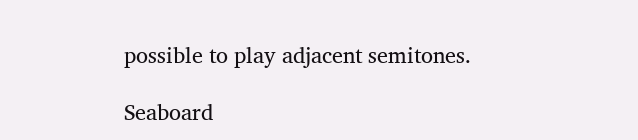possible to play adjacent semitones.

Seaboard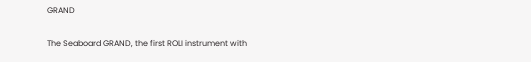GRAND

The Seaboard GRAND, the first ROLI instrument with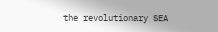the revolutionary SEA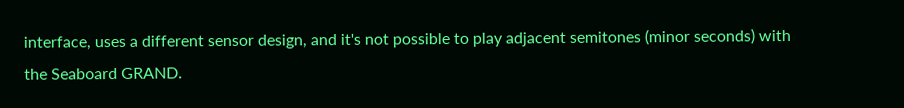interface, uses a different sensor design, and it's not possible to play adjacent semitones (minor seconds) with the Seaboard GRAND.